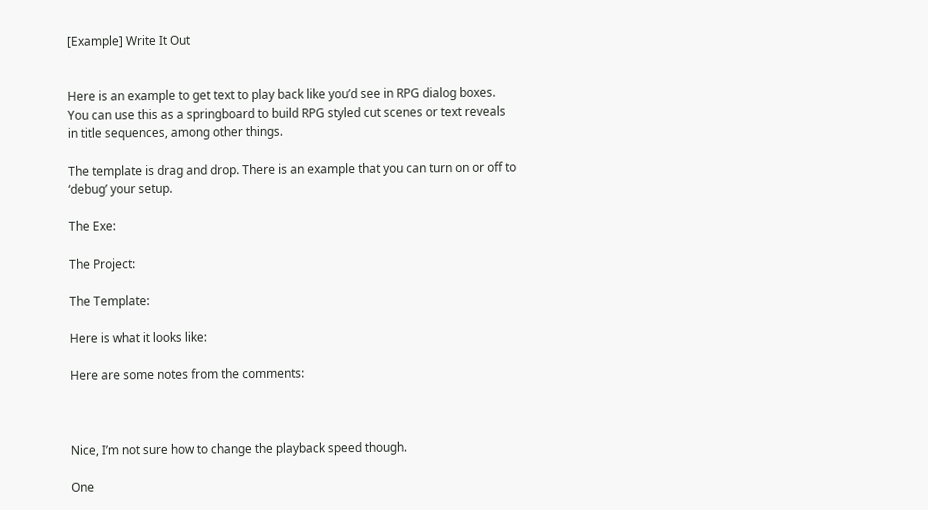[Example] Write It Out


Here is an example to get text to play back like you’d see in RPG dialog boxes. You can use this as a springboard to build RPG styled cut scenes or text reveals in title sequences, among other things.

The template is drag and drop. There is an example that you can turn on or off to ‘debug’ your setup.

The Exe:

The Project:

The Template:

Here is what it looks like:

Here are some notes from the comments:



Nice, I’m not sure how to change the playback speed though.

One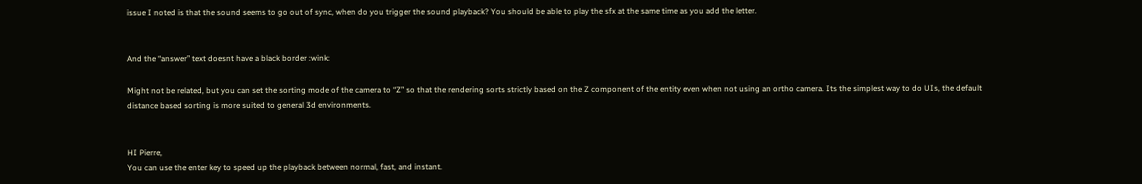issue I noted is that the sound seems to go out of sync, when do you trigger the sound playback? You should be able to play the sfx at the same time as you add the letter.


And the “answer” text doesnt have a black border :wink:

Might not be related, but you can set the sorting mode of the camera to “Z” so that the rendering sorts strictly based on the Z component of the entity even when not using an ortho camera. Its the simplest way to do UIs, the default distance based sorting is more suited to general 3d environments.


HI Pierre,
You can use the enter key to speed up the playback between normal, fast, and instant.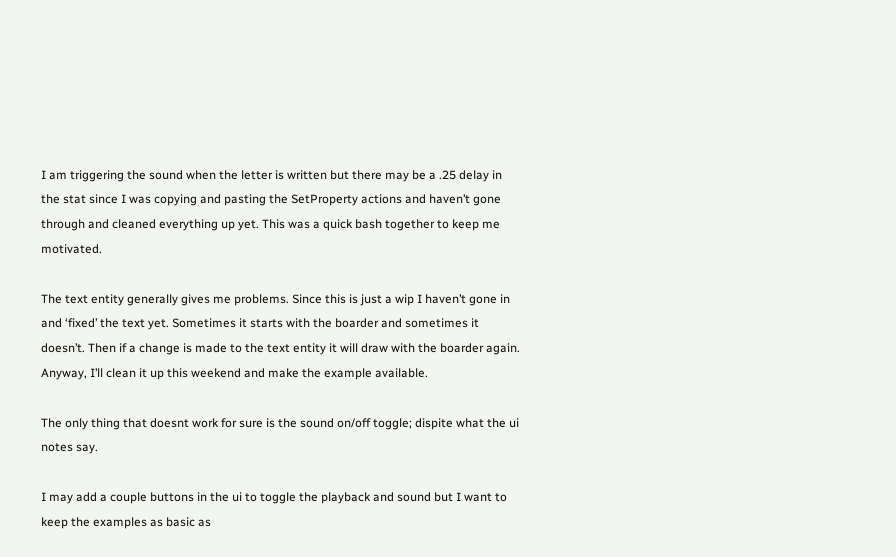I am triggering the sound when the letter is written but there may be a .25 delay in the stat since I was copying and pasting the SetProperty actions and haven’t gone through and cleaned everything up yet. This was a quick bash together to keep me motivated.

The text entity generally gives me problems. Since this is just a wip I haven’t gone in and ‘fixed’ the text yet. Sometimes it starts with the boarder and sometimes it doesn’t. Then if a change is made to the text entity it will draw with the boarder again. Anyway, I’ll clean it up this weekend and make the example available.

The only thing that doesnt work for sure is the sound on/off toggle; dispite what the ui notes say.

I may add a couple buttons in the ui to toggle the playback and sound but I want to keep the examples as basic as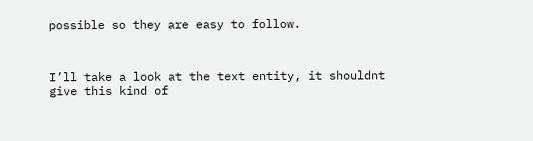possible so they are easy to follow.



I’ll take a look at the text entity, it shouldnt give this kind of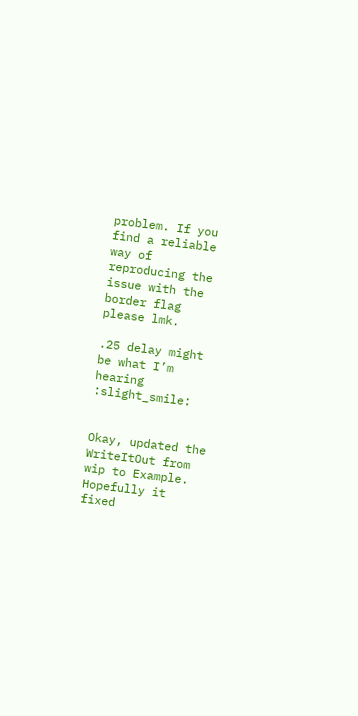problem. If you find a reliable way of reproducing the issue with the border flag please lmk.

.25 delay might be what I’m hearing :slight_smile:


Okay, updated the WriteItOut from wip to Example. Hopefully it fixed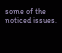some of the noticed issues.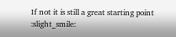If not it is still a great starting point :slight_smile: